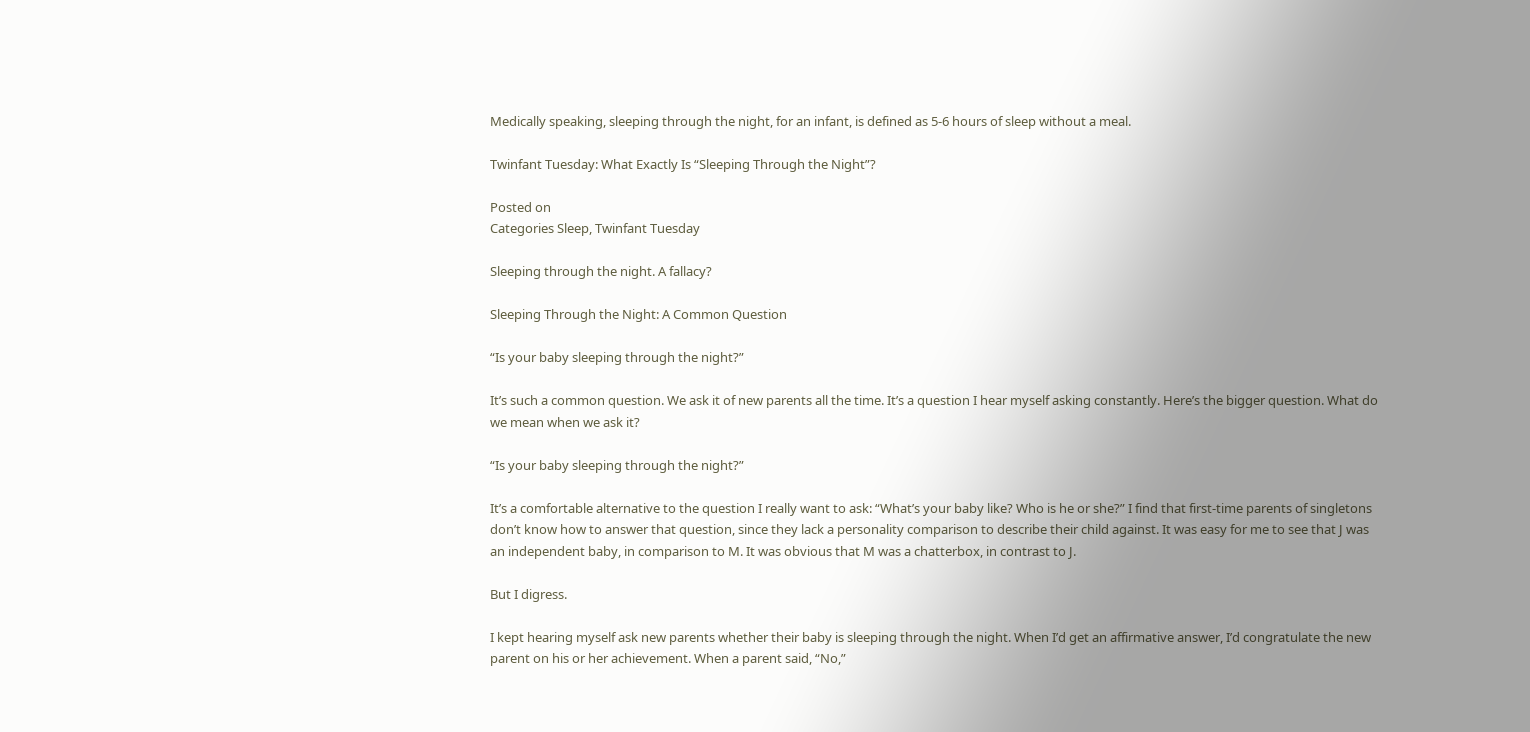Medically speaking, sleeping through the night, for an infant, is defined as 5-6 hours of sleep without a meal.

Twinfant Tuesday: What Exactly Is “Sleeping Through the Night”?

Posted on
Categories Sleep, Twinfant Tuesday

Sleeping through the night. A fallacy?

Sleeping Through the Night: A Common Question

“Is your baby sleeping through the night?”

It’s such a common question. We ask it of new parents all the time. It’s a question I hear myself asking constantly. Here’s the bigger question. What do we mean when we ask it?

“Is your baby sleeping through the night?”

It’s a comfortable alternative to the question I really want to ask: “What’s your baby like? Who is he or she?” I find that first-time parents of singletons don’t know how to answer that question, since they lack a personality comparison to describe their child against. It was easy for me to see that J was an independent baby, in comparison to M. It was obvious that M was a chatterbox, in contrast to J.

But I digress.

I kept hearing myself ask new parents whether their baby is sleeping through the night. When I’d get an affirmative answer, I’d congratulate the new parent on his or her achievement. When a parent said, “No,”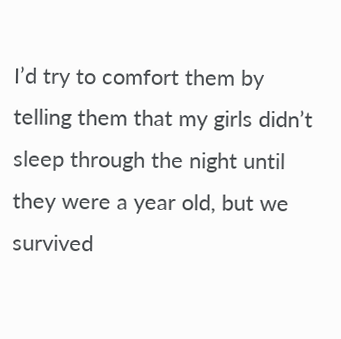I’d try to comfort them by telling them that my girls didn’t sleep through the night until they were a year old, but we survived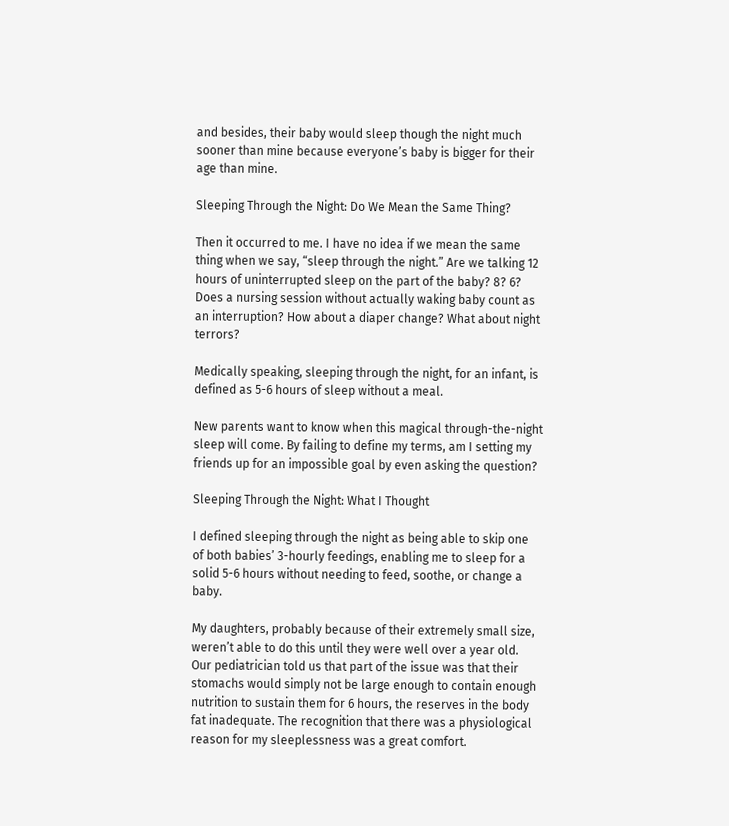and besides, their baby would sleep though the night much sooner than mine because everyone’s baby is bigger for their age than mine.

Sleeping Through the Night: Do We Mean the Same Thing?

Then it occurred to me. I have no idea if we mean the same thing when we say, “sleep through the night.” Are we talking 12 hours of uninterrupted sleep on the part of the baby? 8? 6? Does a nursing session without actually waking baby count as an interruption? How about a diaper change? What about night terrors?

Medically speaking, sleeping through the night, for an infant, is defined as 5-6 hours of sleep without a meal.

New parents want to know when this magical through-the-night sleep will come. By failing to define my terms, am I setting my friends up for an impossible goal by even asking the question?

Sleeping Through the Night: What I Thought

I defined sleeping through the night as being able to skip one of both babies’ 3-hourly feedings, enabling me to sleep for a solid 5-6 hours without needing to feed, soothe, or change a baby.

My daughters, probably because of their extremely small size, weren’t able to do this until they were well over a year old. Our pediatrician told us that part of the issue was that their stomachs would simply not be large enough to contain enough nutrition to sustain them for 6 hours, the reserves in the body fat inadequate. The recognition that there was a physiological reason for my sleeplessness was a great comfort.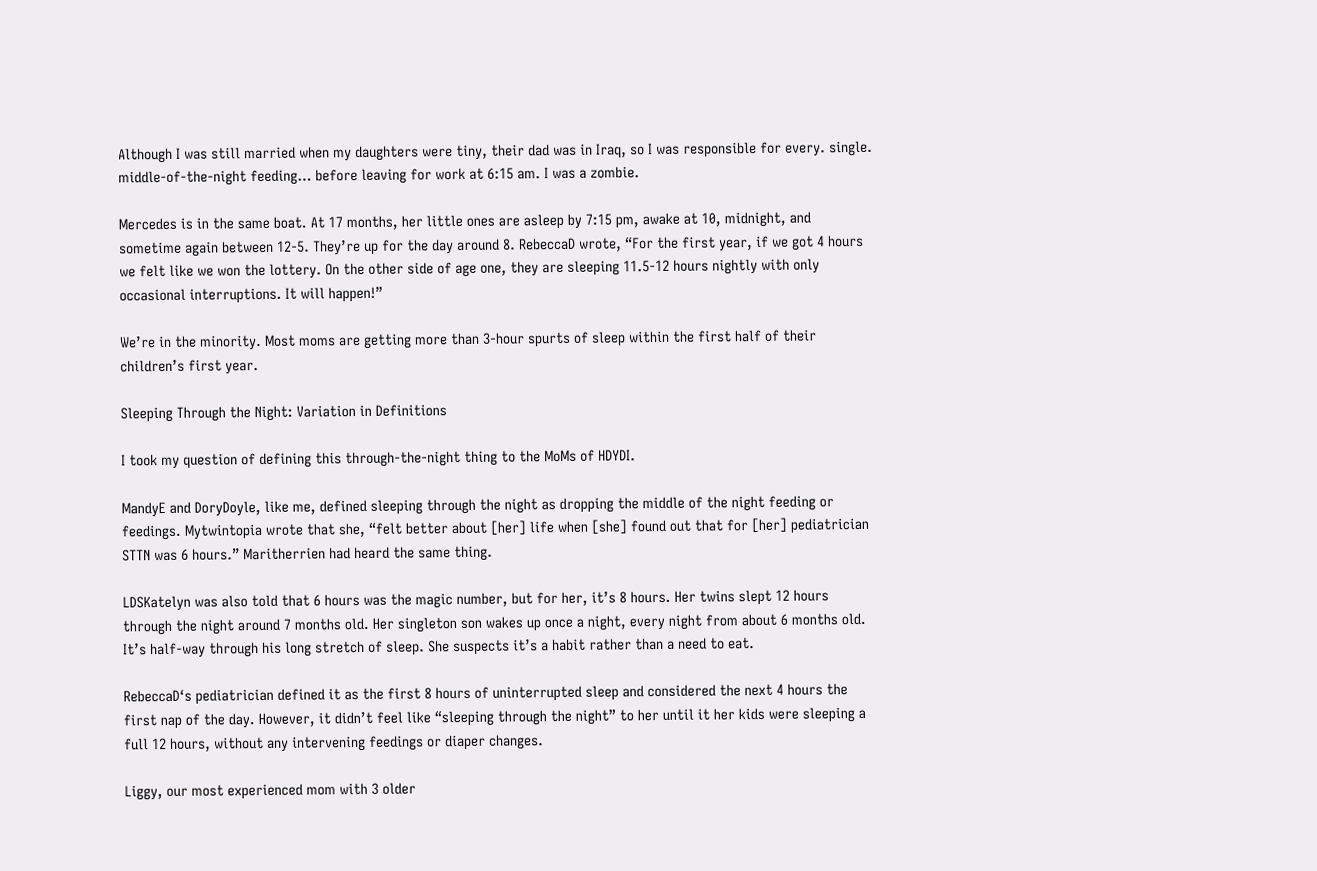Although I was still married when my daughters were tiny, their dad was in Iraq, so I was responsible for every. single. middle-of-the-night feeding… before leaving for work at 6:15 am. I was a zombie.

Mercedes is in the same boat. At 17 months, her little ones are asleep by 7:15 pm, awake at 10, midnight, and sometime again between 12-5. They’re up for the day around 8. RebeccaD wrote, “For the first year, if we got 4 hours we felt like we won the lottery. On the other side of age one, they are sleeping 11.5-12 hours nightly with only occasional interruptions. It will happen!”

We’re in the minority. Most moms are getting more than 3-hour spurts of sleep within the first half of their children’s first year.

Sleeping Through the Night: Variation in Definitions

I took my question of defining this through-the-night thing to the MoMs of HDYDI.

MandyE and DoryDoyle, like me, defined sleeping through the night as dropping the middle of the night feeding or feedings. Mytwintopia wrote that she, “felt better about [her] life when [she] found out that for [her] pediatrician STTN was 6 hours.” Maritherrien had heard the same thing.

LDSKatelyn was also told that 6 hours was the magic number, but for her, it’s 8 hours. Her twins slept 12 hours through the night around 7 months old. Her singleton son wakes up once a night, every night from about 6 months old. It’s half-way through his long stretch of sleep. She suspects it’s a habit rather than a need to eat.

RebeccaD‘s pediatrician defined it as the first 8 hours of uninterrupted sleep and considered the next 4 hours the first nap of the day. However, it didn’t feel like “sleeping through the night” to her until it her kids were sleeping a full 12 hours, without any intervening feedings or diaper changes.

Liggy, our most experienced mom with 3 older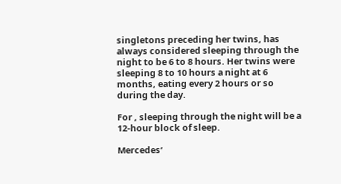singletons preceding her twins, has always considered sleeping through the night to be 6 to 8 hours. Her twins were sleeping 8 to 10 hours a night at 6 months, eating every 2 hours or so during the day.

For , sleeping through the night will be a 12-hour block of sleep.

Mercedes‘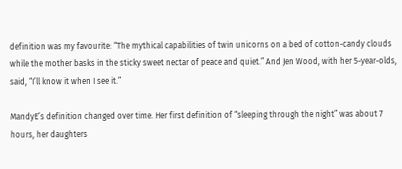definition was my favourite: “The mythical capabilities of twin unicorns on a bed of cotton-candy clouds while the mother basks in the sticky sweet nectar of peace and quiet.” And Jen Wood, with her 5-year-olds, said, “I’ll know it when I see it.”

MandyE’s definition changed over time. Her first definition of “sleeping through the night” was about 7 hours, her daughters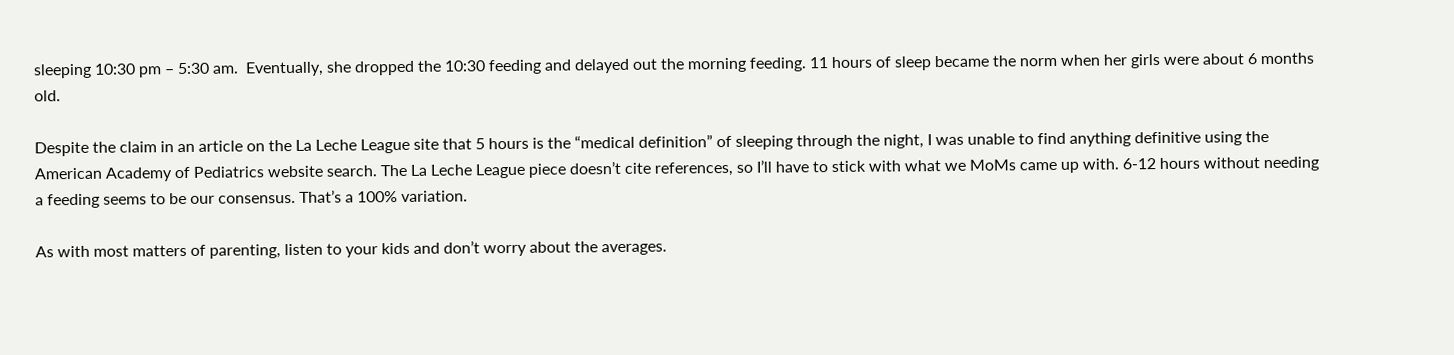sleeping 10:30 pm – 5:30 am.  Eventually, she dropped the 10:30 feeding and delayed out the morning feeding. 11 hours of sleep became the norm when her girls were about 6 months old.

Despite the claim in an article on the La Leche League site that 5 hours is the “medical definition” of sleeping through the night, I was unable to find anything definitive using the American Academy of Pediatrics website search. The La Leche League piece doesn’t cite references, so I’ll have to stick with what we MoMs came up with. 6-12 hours without needing a feeding seems to be our consensus. That’s a 100% variation.

As with most matters of parenting, listen to your kids and don’t worry about the averages.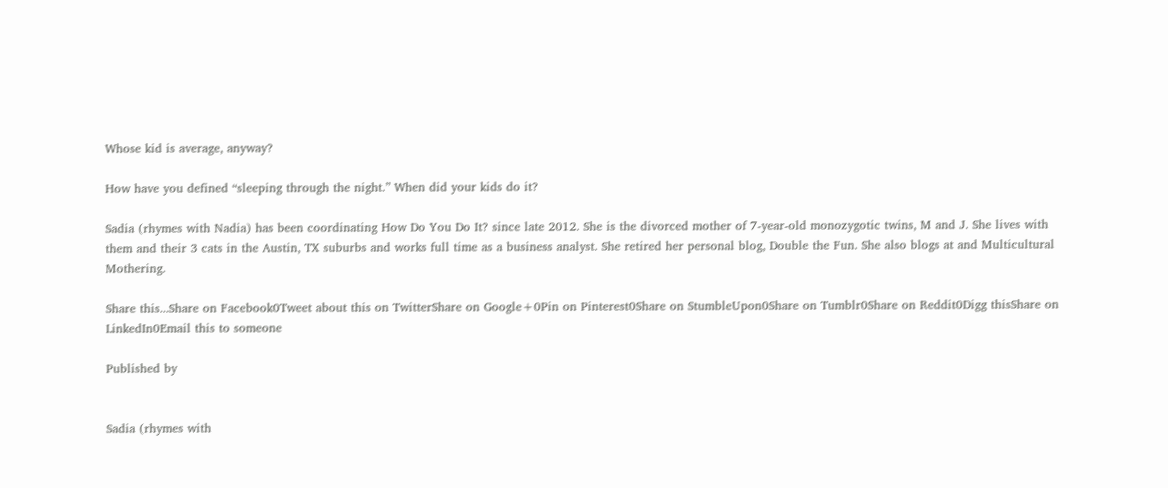Whose kid is average, anyway?

How have you defined “sleeping through the night.” When did your kids do it?

Sadia (rhymes with Nadia) has been coordinating How Do You Do It? since late 2012. She is the divorced mother of 7-year-old monozygotic twins, M and J. She lives with them and their 3 cats in the Austin, TX suburbs and works full time as a business analyst. She retired her personal blog, Double the Fun. She also blogs at and Multicultural Mothering.

Share this...Share on Facebook0Tweet about this on TwitterShare on Google+0Pin on Pinterest0Share on StumbleUpon0Share on Tumblr0Share on Reddit0Digg thisShare on LinkedIn0Email this to someone

Published by


Sadia (rhymes with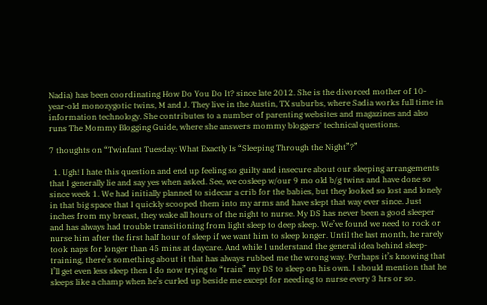Nadia) has been coordinating How Do You Do It? since late 2012. She is the divorced mother of 10-year-old monozygotic twins, M and J. They live in the Austin, TX suburbs, where Sadia works full time in information technology. She contributes to a number of parenting websites and magazines and also runs The Mommy Blogging Guide, where she answers mommy bloggers' technical questions.

7 thoughts on “Twinfant Tuesday: What Exactly Is “Sleeping Through the Night”?”

  1. Ugh! I hate this question and end up feeling so guilty and insecure about our sleeping arrangements that I generally lie and say yes when asked. See, we cosleep w/our 9 mo old b/g twins and have done so since week 1. We had initially planned to sidecar a crib for the babies, but they looked so lost and lonely in that big space that I quickly scooped them into my arms and have slept that way ever since. Just inches from my breast, they wake all hours of the night to nurse. My DS has never been a good sleeper and has always had trouble transitioning from light sleep to deep sleep. We’ve found we need to rock or nurse him after the first half hour of sleep if we want him to sleep longer. Until the last month, he rarely took naps for longer than 45 mins at daycare. And while I understand the general idea behind sleep-training, there’s something about it that has always rubbed me the wrong way. Perhaps it’s knowing that I’ll get even less sleep then I do now trying to “train” my DS to sleep on his own. I should mention that he sleeps like a champ when he’s curled up beside me except for needing to nurse every 3 hrs or so.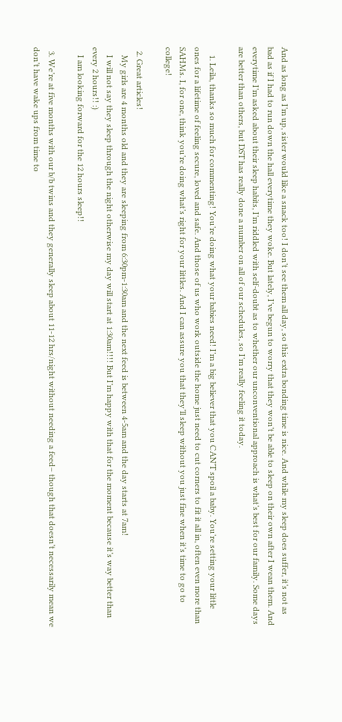And as long as I’m up, sister would like a snack too! I don’t see them all day, so this extra bonding time is nice. And while my sleep does suffer, it’s not as bad as if I had to run down the hall everytime they woke. But lately, I’ve begun to worry that they won’t be able to sleep on their own after I wean them. And everytime I’m asked about their sleep habits, I’m riddled with self-doubt as to whether our unconventional approach is what’s best for our family. Some days are better than others, but DST has really done a number on all of our schedules, so I’m really feeling it today.

    1. Leila, thanks so much for commenting! You’re doing what your babies need! I’m a big believer that you CAN’T spoil a baby. You’re setting your little ones for a lifetime of feeling secure, loved and safe. And those of us who work outside the home just need to cut corners to fit it all in, often even more than SAHMs. I, for one, think you’re doing what’s right for your littles. And I can assure you that they’ll sleep without you just fine when it’s time to go to college!

  2. Great articles!
    My girls are 4 months old and they are sleeping from 6:30pm-1:30am and the next feed is between 4-5am and the day starts at 7am!
    I will not say they sleep through the night otherwise my day will start at 1:30am!!!! But I’m happy with that for the moment because it’s way better than every 2 hours!! :)
    I am looking forward for the 12 hours sleep!!

  3. We’re at five months with our b/b twins and they generally sleep about 11-12 hrs/night without needing a feed– though that doesn’t necessarily mean we don’t have wake ups from time to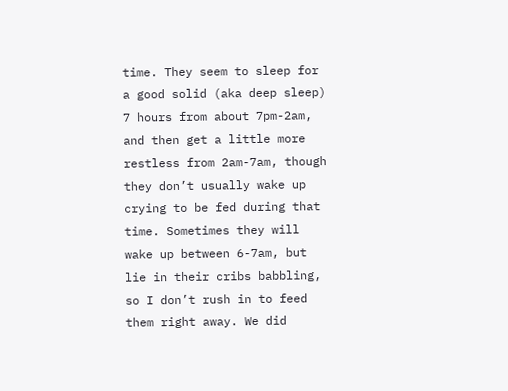time. They seem to sleep for a good solid (aka deep sleep) 7 hours from about 7pm-2am, and then get a little more restless from 2am-7am, though they don’t usually wake up crying to be fed during that time. Sometimes they will wake up between 6-7am, but lie in their cribs babbling, so I don’t rush in to feed them right away. We did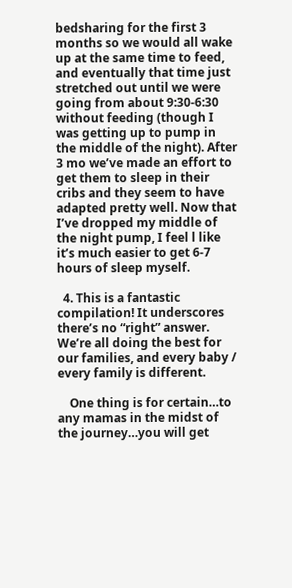bedsharing for the first 3 months so we would all wake up at the same time to feed, and eventually that time just stretched out until we were going from about 9:30-6:30 without feeding (though I was getting up to pump in the middle of the night). After 3 mo we’ve made an effort to get them to sleep in their cribs and they seem to have adapted pretty well. Now that I’ve dropped my middle of the night pump, I feel l like it’s much easier to get 6-7 hours of sleep myself.

  4. This is a fantastic compilation! It underscores there’s no “right” answer. We’re all doing the best for our families, and every baby / every family is different.

    One thing is for certain…to any mamas in the midst of the journey…you will get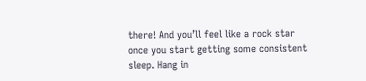there! And you’ll feel like a rock star once you start getting some consistent sleep. Hang in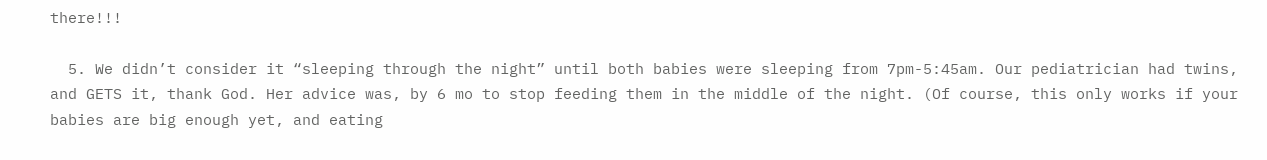there!!!

  5. We didn’t consider it “sleeping through the night” until both babies were sleeping from 7pm-5:45am. Our pediatrician had twins, and GETS it, thank God. Her advice was, by 6 mo to stop feeding them in the middle of the night. (Of course, this only works if your babies are big enough yet, and eating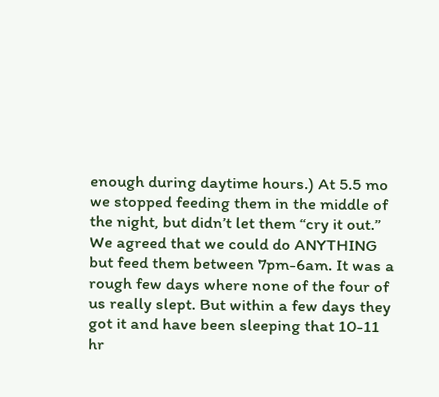enough during daytime hours.) At 5.5 mo we stopped feeding them in the middle of the night, but didn’t let them “cry it out.” We agreed that we could do ANYTHING but feed them between 7pm-6am. It was a rough few days where none of the four of us really slept. But within a few days they got it and have been sleeping that 10-11 hr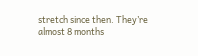stretch since then. They’re almost 8 months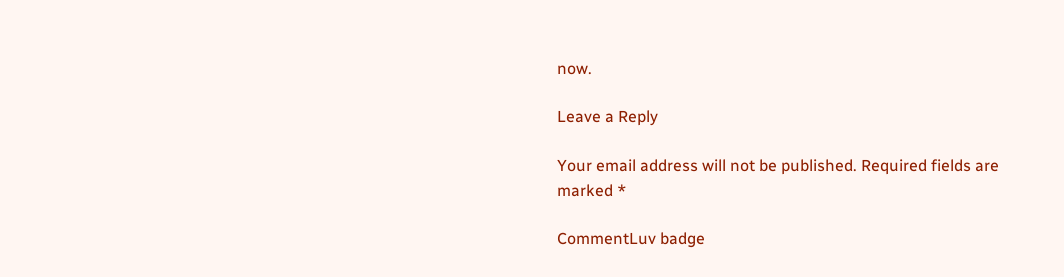now.

Leave a Reply

Your email address will not be published. Required fields are marked *

CommentLuv badge